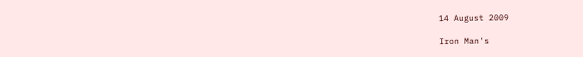14 August 2009

Iron Man's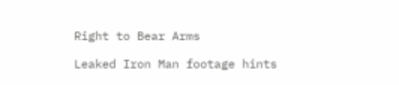Right to Bear Arms

Leaked Iron Man footage hints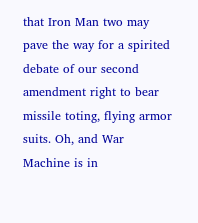that Iron Man two may pave the way for a spirited debate of our second amendment right to bear missile toting, flying armor suits. Oh, and War Machine is in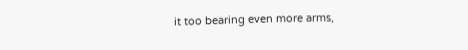it too bearing even more arms,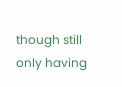though still only having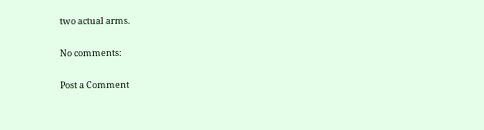two actual arms.

No comments:

Post a Comment